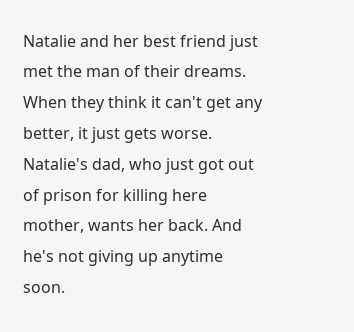Natalie and her best friend just met the man of their dreams. When they think it can't get any better, it just gets worse. Natalie's dad, who just got out of prison for killing here mother, wants her back. And he's not giving up anytime soon.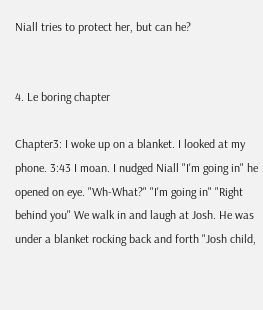Niall tries to protect her, but can he?


4. Le boring chapter

Chapter3: I woke up on a blanket. I looked at my phone. 3:43 I moan. I nudged Niall "I'm going in" he opened on eye. "Wh-What?" "I'm going in" "Right behind you" We walk in and laugh at Josh. He was under a blanket rocking back and forth "Josh child,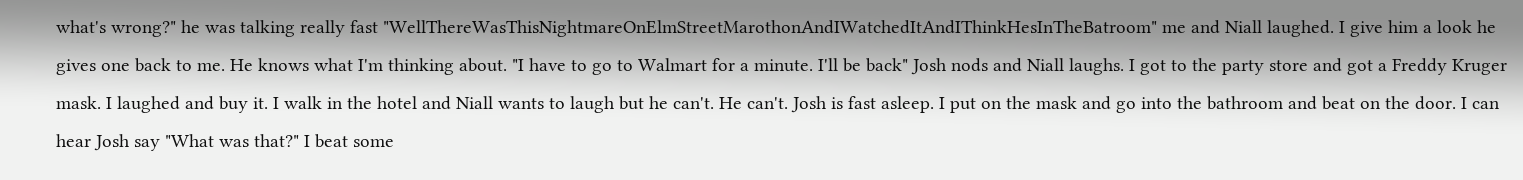what's wrong?" he was talking really fast "WellThereWasThisNightmareOnElmStreetMarothonAndIWatchedItAndIThinkHesInTheBatroom" me and Niall laughed. I give him a look he gives one back to me. He knows what I'm thinking about. "I have to go to Walmart for a minute. I'll be back" Josh nods and Niall laughs. I got to the party store and got a Freddy Kruger mask. I laughed and buy it. I walk in the hotel and Niall wants to laugh but he can't. He can't. Josh is fast asleep. I put on the mask and go into the bathroom and beat on the door. I can hear Josh say "What was that?" I beat some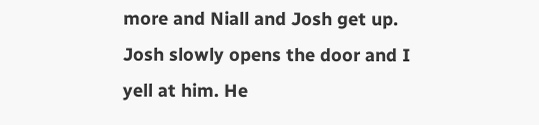more and Niall and Josh get up. Josh slowly opens the door and I yell at him. He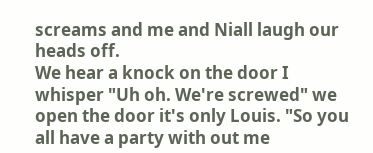screams and me and Niall laugh our heads off.
We hear a knock on the door I whisper "Uh oh. We're screwed" we open the door it's only Louis. "So you all have a party with out me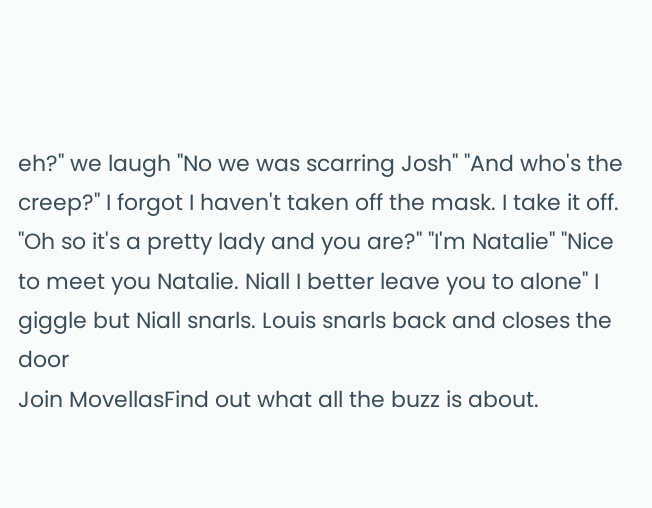eh?" we laugh "No we was scarring Josh" "And who's the creep?" I forgot I haven't taken off the mask. I take it off. "Oh so it's a pretty lady and you are?" "I'm Natalie" "Nice to meet you Natalie. Niall I better leave you to alone" I giggle but Niall snarls. Louis snarls back and closes the door
Join MovellasFind out what all the buzz is about.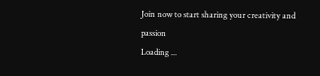Join now to start sharing your creativity and passion
Loading ...